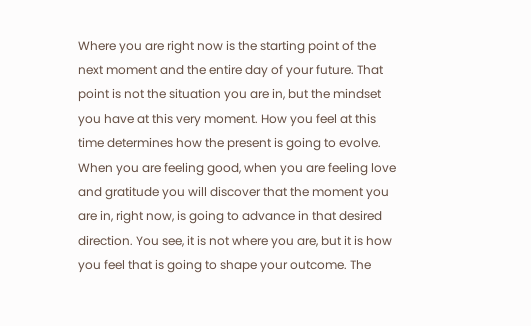Where you are right now is the starting point of the next moment and the entire day of your future. That point is not the situation you are in, but the mindset you have at this very moment. How you feel at this time determines how the present is going to evolve. When you are feeling good, when you are feeling love and gratitude you will discover that the moment you are in, right now, is going to advance in that desired direction. You see, it is not where you are, but it is how you feel that is going to shape your outcome. The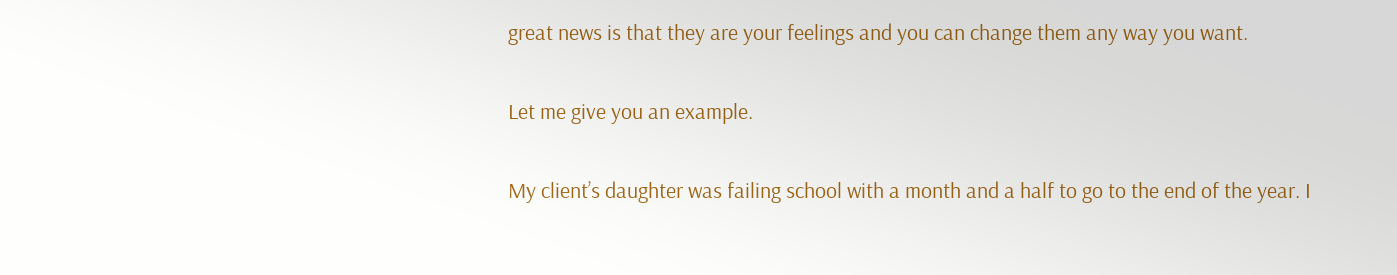great news is that they are your feelings and you can change them any way you want.

Let me give you an example.

My client’s daughter was failing school with a month and a half to go to the end of the year. I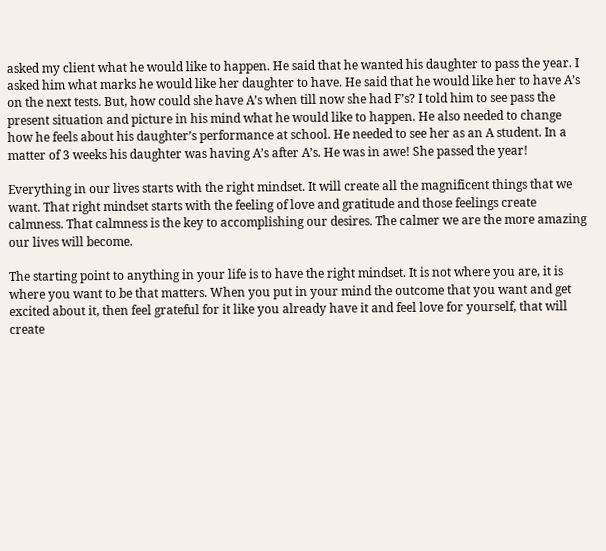asked my client what he would like to happen. He said that he wanted his daughter to pass the year. I asked him what marks he would like her daughter to have. He said that he would like her to have A’s on the next tests. But, how could she have A’s when till now she had F’s? I told him to see pass the present situation and picture in his mind what he would like to happen. He also needed to change how he feels about his daughter’s performance at school. He needed to see her as an A student. In a matter of 3 weeks his daughter was having A’s after A’s. He was in awe! She passed the year!

Everything in our lives starts with the right mindset. It will create all the magnificent things that we want. That right mindset starts with the feeling of love and gratitude and those feelings create calmness. That calmness is the key to accomplishing our desires. The calmer we are the more amazing our lives will become.

The starting point to anything in your life is to have the right mindset. It is not where you are, it is where you want to be that matters. When you put in your mind the outcome that you want and get excited about it, then feel grateful for it like you already have it and feel love for yourself, that will create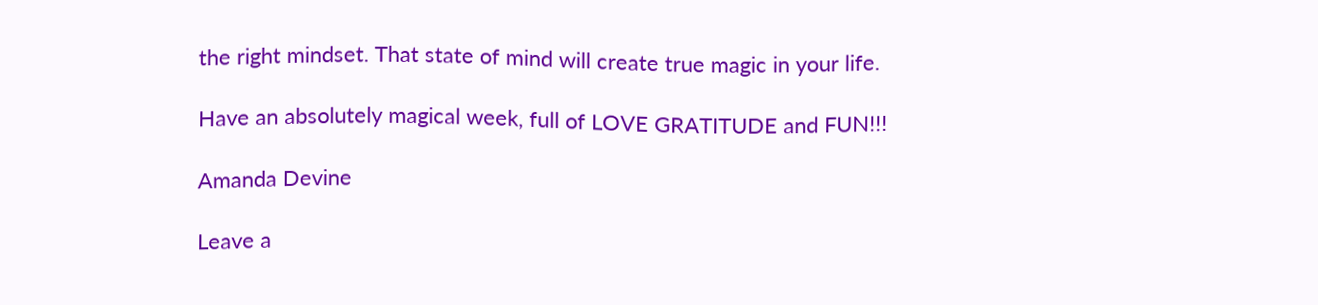the right mindset. That state of mind will create true magic in your life.

Have an absolutely magical week, full of LOVE GRATITUDE and FUN!!!

Amanda Devine

Leave a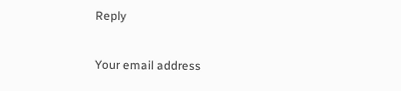Reply

Your email address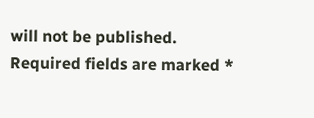will not be published. Required fields are marked *